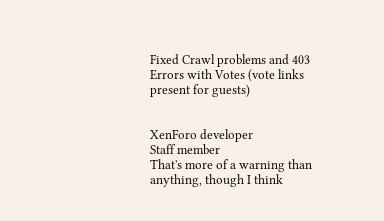Fixed Crawl problems and 403 Errors with Votes (vote links present for guests)


XenForo developer
Staff member
That's more of a warning than anything, though I think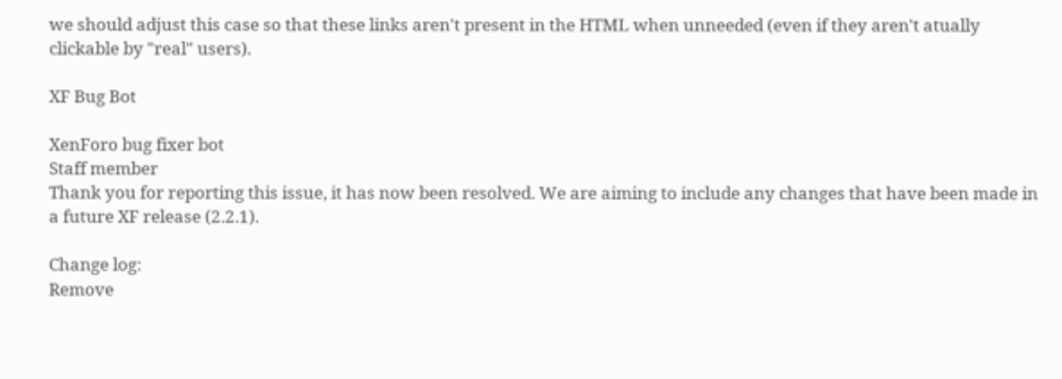we should adjust this case so that these links aren't present in the HTML when unneeded (even if they aren't atually clickable by "real" users).

XF Bug Bot

XenForo bug fixer bot
Staff member
Thank you for reporting this issue, it has now been resolved. We are aiming to include any changes that have been made in a future XF release (2.2.1).

Change log:
Remove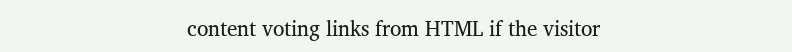content voting links from HTML if the visitor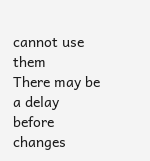cannot use them
There may be a delay before changes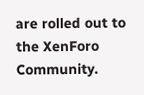are rolled out to the XenForo Community.